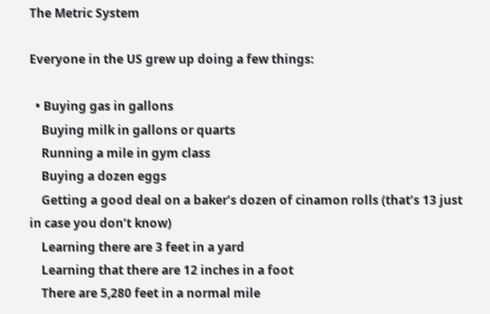The Metric System

Everyone in the US grew up doing a few things:

  • Buying gas in gallons
    Buying milk in gallons or quarts
    Running a mile in gym class
    Buying a dozen eggs
    Getting a good deal on a baker’s dozen of cinamon rolls (that’s 13 just in case you don’t know)
    Learning there are 3 feet in a yard
    Learning that there are 12 inches in a foot
    There are 5,280 feet in a normal mile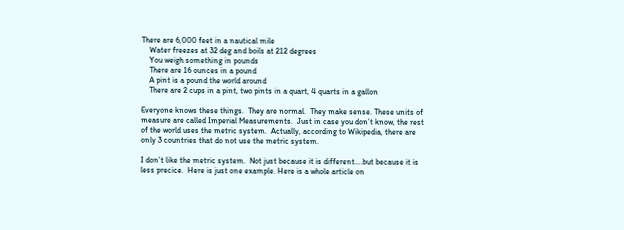There are 6,000 feet in a nautical mile
    Water freezes at 32 deg and boils at 212 degrees
    You weigh something in pounds
    There are 16 ounces in a pound
    A pint is a pound the world around
    There are 2 cups in a pint, two pints in a quart, 4 quarts in a gallon

Everyone knows these things.  They are normal.  They make sense. These units of measure are called Imperial Measurements.  Just in case you don’t know, the rest of the world uses the metric system.  Actually, according to Wikipedia, there are only 3 countries that do not use the metric system.

I don’t like the metric system.  Not just because it is different….but because it is less precice.  Here is just one example. Here is a whole article on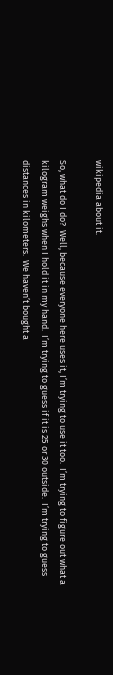wikipedia about it.

So, what do I do?  Well, because everyone here uses it, I’m trying to use it too.  I’m trying to figure out what a kilogram weighs when I hold it in my hand.  I’m trying to guess if it is 25 or 30 outside.  I’m trying to guess distances in kilometers.  We haven’t bought a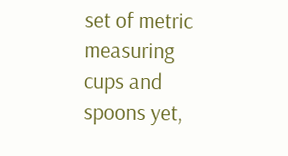set of metric measuring cups and spoons yet,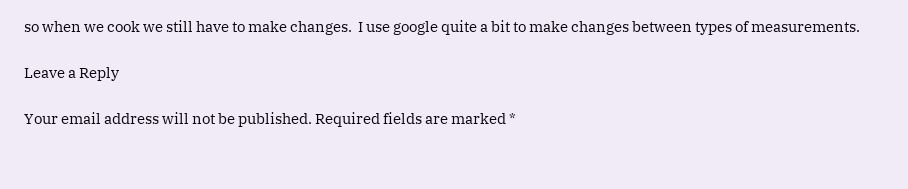so when we cook we still have to make changes.  I use google quite a bit to make changes between types of measurements.

Leave a Reply

Your email address will not be published. Required fields are marked *